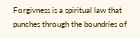Forgivness is a spiritual law that punches through the boundries of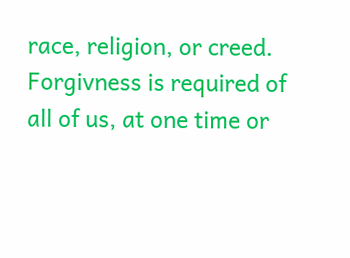race, religion, or creed. Forgivness is required of all of us, at one time or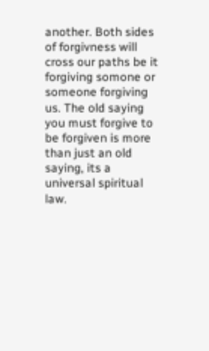another. Both sides of forgivness will cross our paths be it forgiving somone or someone forgiving us. The old saying you must forgive to be forgiven is more than just an old saying, its a universal spiritual law.